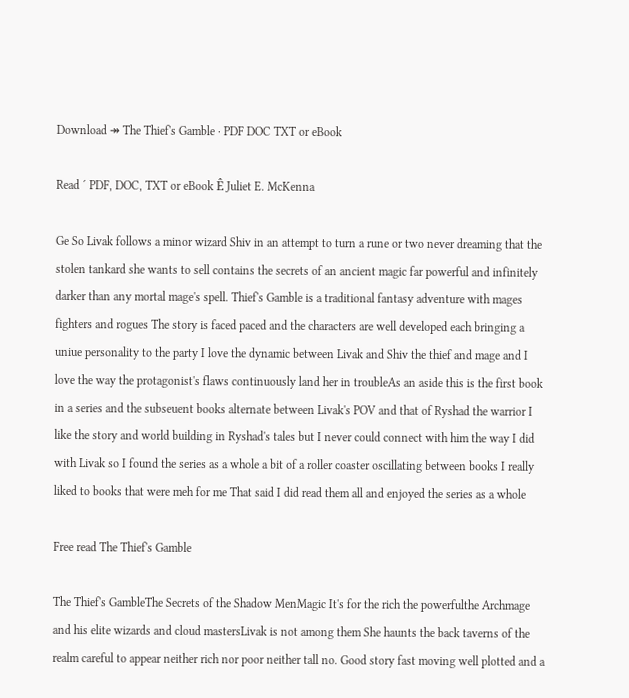Download ↠ The Thief's Gamble · PDF DOC TXT or eBook

Read ´ PDF, DOC, TXT or eBook Ê Juliet E. McKenna

Ge So Livak follows a minor wizard Shiv in an attempt to turn a rune or two never dreaming that the stolen tankard she wants to sell contains the secrets of an ancient magic far powerful and infinitely darker than any mortal mage's spell. Thief's Gamble is a traditional fantasy adventure with mages fighters and rogues The story is faced paced and the characters are well developed each bringing a uniue personality to the party I love the dynamic between Livak and Shiv the thief and mage and I love the way the protagonist's flaws continuously land her in troubleAs an aside this is the first book in a series and the subseuent books alternate between Livak's POV and that of Ryshad the warrior I like the story and world building in Ryshad's tales but I never could connect with him the way I did with Livak so I found the series as a whole a bit of a roller coaster oscillating between books I really liked to books that were meh for me That said I did read them all and enjoyed the series as a whole

Free read The Thief's Gamble

The Thief's GambleThe Secrets of the Shadow MenMagic It's for the rich the powerfulthe Archmage and his elite wizards and cloud mastersLivak is not among them She haunts the back taverns of the realm careful to appear neither rich nor poor neither tall no. Good story fast moving well plotted and a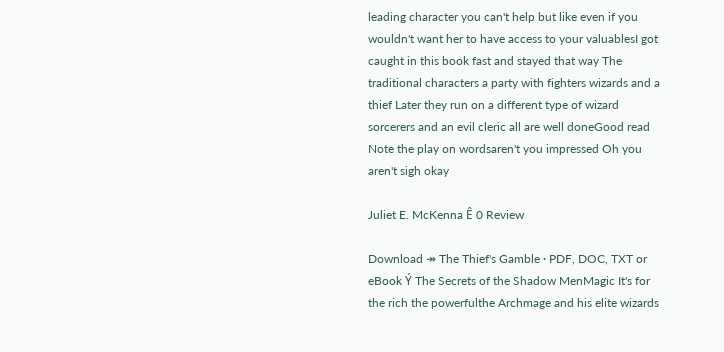leading character you can't help but like even if you wouldn't want her to have access to your valuablesI got caught in this book fast and stayed that way The traditional characters a party with fighters wizards and a thief Later they run on a different type of wizard sorcerers and an evil cleric all are well doneGood read Note the play on wordsaren't you impressed Oh you aren't sigh okay

Juliet E. McKenna Ê 0 Review

Download ↠ The Thief's Gamble · PDF, DOC, TXT or eBook Ý The Secrets of the Shadow MenMagic It's for the rich the powerfulthe Archmage and his elite wizards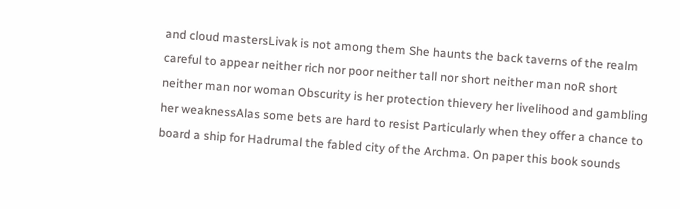and cloud mastersLivak is not among them She haunts the back taverns of the realm careful to appear neither rich nor poor neither tall nor short neither man noR short neither man nor woman Obscurity is her protection thievery her livelihood and gambling her weaknessAlas some bets are hard to resist Particularly when they offer a chance to board a ship for Hadrumal the fabled city of the Archma. On paper this book sounds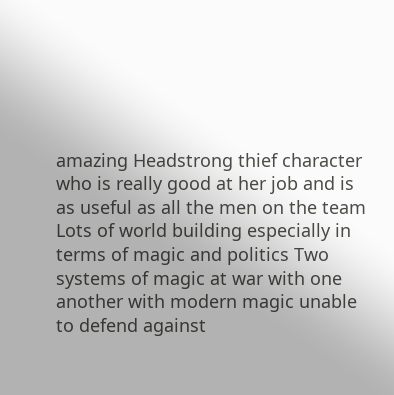amazing Headstrong thief character who is really good at her job and is as useful as all the men on the team Lots of world building especially in terms of magic and politics Two systems of magic at war with one another with modern magic unable to defend against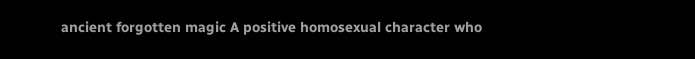ancient forgotten magic A positive homosexual character who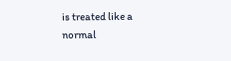is treated like a normal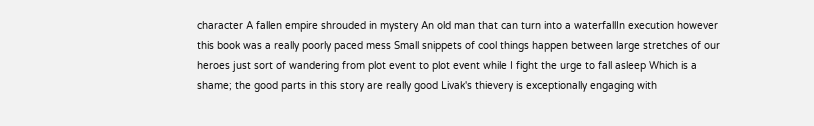character A fallen empire shrouded in mystery An old man that can turn into a waterfallIn execution however this book was a really poorly paced mess Small snippets of cool things happen between large stretches of our heroes just sort of wandering from plot event to plot event while I fight the urge to fall asleep Which is a shame; the good parts in this story are really good Livak's thievery is exceptionally engaging with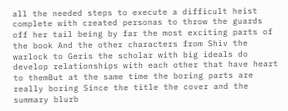all the needed steps to execute a difficult heist complete with created personas to throw the guards off her tail being by far the most exciting parts of the book And the other characters from Shiv the warlock to Geris the scholar with big ideals do develop relationships with each other that have heart to themBut at the same time the boring parts are really boring Since the title the cover and the summary blurb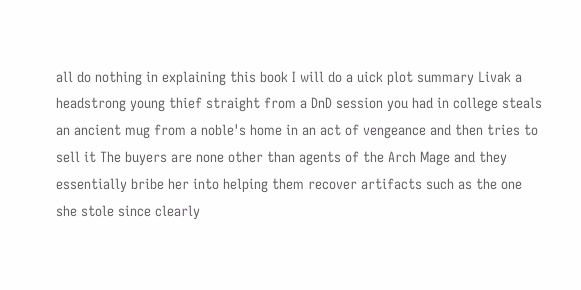all do nothing in explaining this book I will do a uick plot summary Livak a headstrong young thief straight from a DnD session you had in college steals an ancient mug from a noble's home in an act of vengeance and then tries to sell it The buyers are none other than agents of the Arch Mage and they essentially bribe her into helping them recover artifacts such as the one she stole since clearly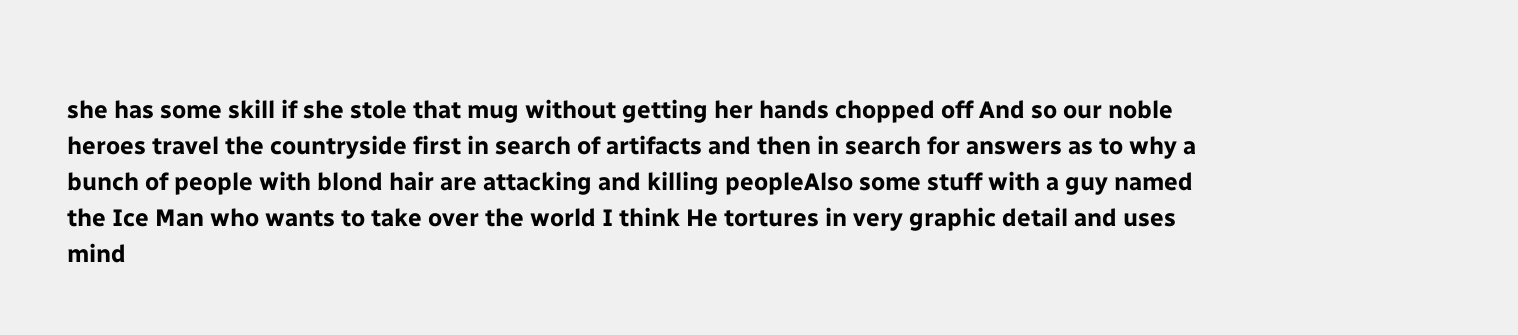she has some skill if she stole that mug without getting her hands chopped off And so our noble heroes travel the countryside first in search of artifacts and then in search for answers as to why a bunch of people with blond hair are attacking and killing peopleAlso some stuff with a guy named the Ice Man who wants to take over the world I think He tortures in very graphic detail and uses mind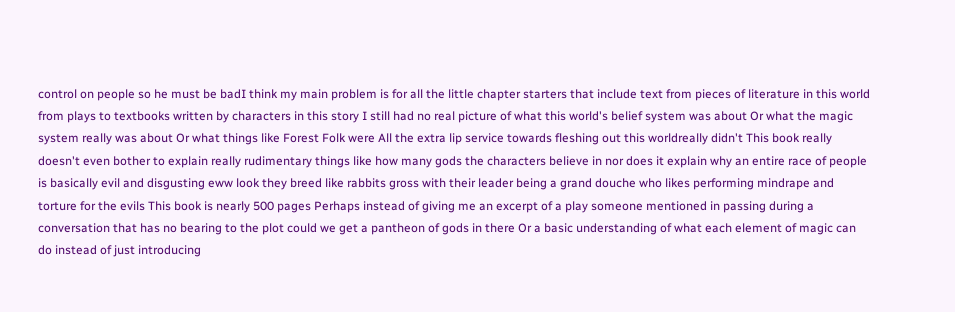control on people so he must be badI think my main problem is for all the little chapter starters that include text from pieces of literature in this world from plays to textbooks written by characters in this story I still had no real picture of what this world's belief system was about Or what the magic system really was about Or what things like Forest Folk were All the extra lip service towards fleshing out this worldreally didn't This book really doesn't even bother to explain really rudimentary things like how many gods the characters believe in nor does it explain why an entire race of people is basically evil and disgusting eww look they breed like rabbits gross with their leader being a grand douche who likes performing mindrape and torture for the evils This book is nearly 500 pages Perhaps instead of giving me an excerpt of a play someone mentioned in passing during a conversation that has no bearing to the plot could we get a pantheon of gods in there Or a basic understanding of what each element of magic can do instead of just introducing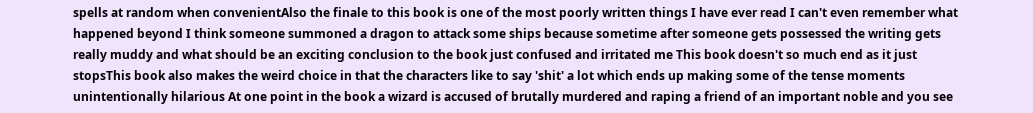spells at random when convenientAlso the finale to this book is one of the most poorly written things I have ever read I can't even remember what happened beyond I think someone summoned a dragon to attack some ships because sometime after someone gets possessed the writing gets really muddy and what should be an exciting conclusion to the book just confused and irritated me This book doesn't so much end as it just stopsThis book also makes the weird choice in that the characters like to say 'shit' a lot which ends up making some of the tense moments unintentionally hilarious At one point in the book a wizard is accused of brutally murdered and raping a friend of an important noble and you see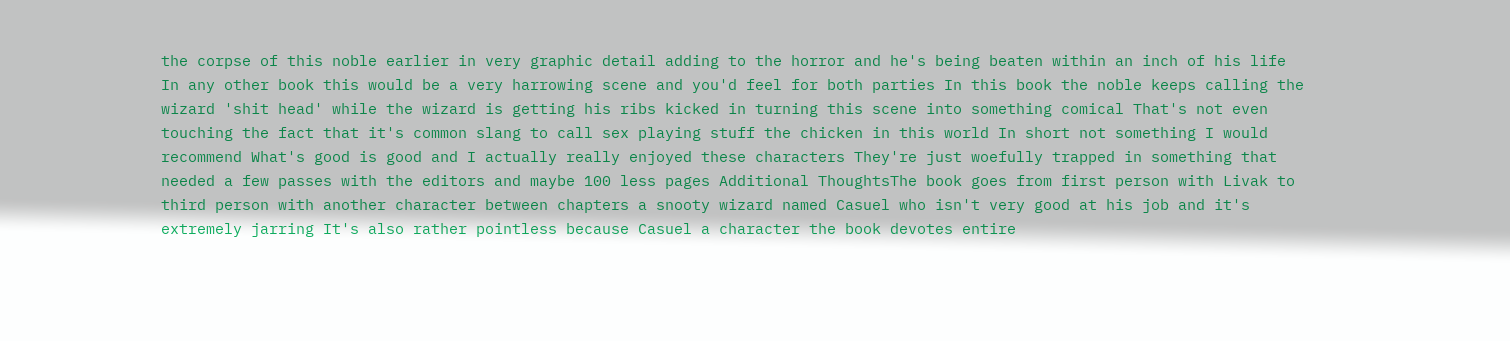the corpse of this noble earlier in very graphic detail adding to the horror and he's being beaten within an inch of his life In any other book this would be a very harrowing scene and you'd feel for both parties In this book the noble keeps calling the wizard 'shit head' while the wizard is getting his ribs kicked in turning this scene into something comical That's not even touching the fact that it's common slang to call sex playing stuff the chicken in this world In short not something I would recommend What's good is good and I actually really enjoyed these characters They're just woefully trapped in something that needed a few passes with the editors and maybe 100 less pages Additional ThoughtsThe book goes from first person with Livak to third person with another character between chapters a snooty wizard named Casuel who isn't very good at his job and it's extremely jarring It's also rather pointless because Casuel a character the book devotes entire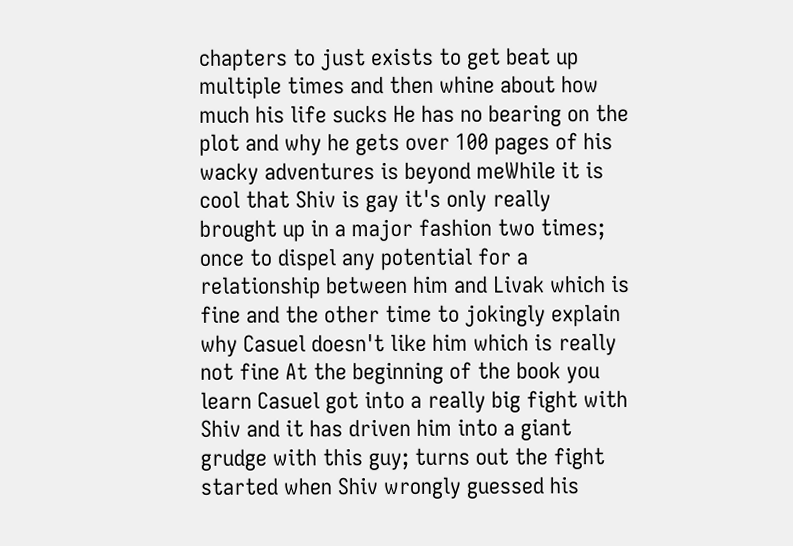chapters to just exists to get beat up multiple times and then whine about how much his life sucks He has no bearing on the plot and why he gets over 100 pages of his wacky adventures is beyond meWhile it is cool that Shiv is gay it's only really brought up in a major fashion two times; once to dispel any potential for a relationship between him and Livak which is fine and the other time to jokingly explain why Casuel doesn't like him which is really not fine At the beginning of the book you learn Casuel got into a really big fight with Shiv and it has driven him into a giant grudge with this guy; turns out the fight started when Shiv wrongly guessed his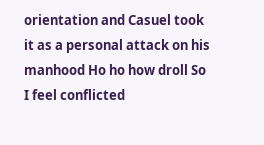orientation and Casuel took it as a personal attack on his manhood Ho ho how droll So I feel conflicted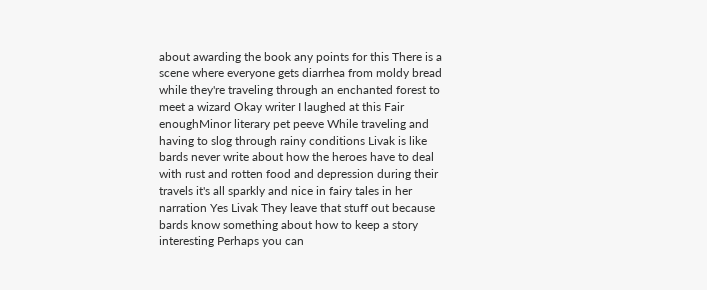about awarding the book any points for this There is a scene where everyone gets diarrhea from moldy bread while they're traveling through an enchanted forest to meet a wizard Okay writer I laughed at this Fair enoughMinor literary pet peeve While traveling and having to slog through rainy conditions Livak is like bards never write about how the heroes have to deal with rust and rotten food and depression during their travels it's all sparkly and nice in fairy tales in her narration Yes Livak They leave that stuff out because bards know something about how to keep a story interesting Perhaps you can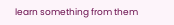learn something from them